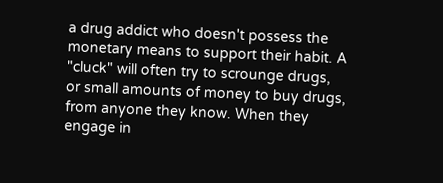a drug addict who doesn't possess the monetary means to support their habit. A "cluck" will often try to scrounge drugs, or small amounts of money to buy drugs, from anyone they know. When they engage in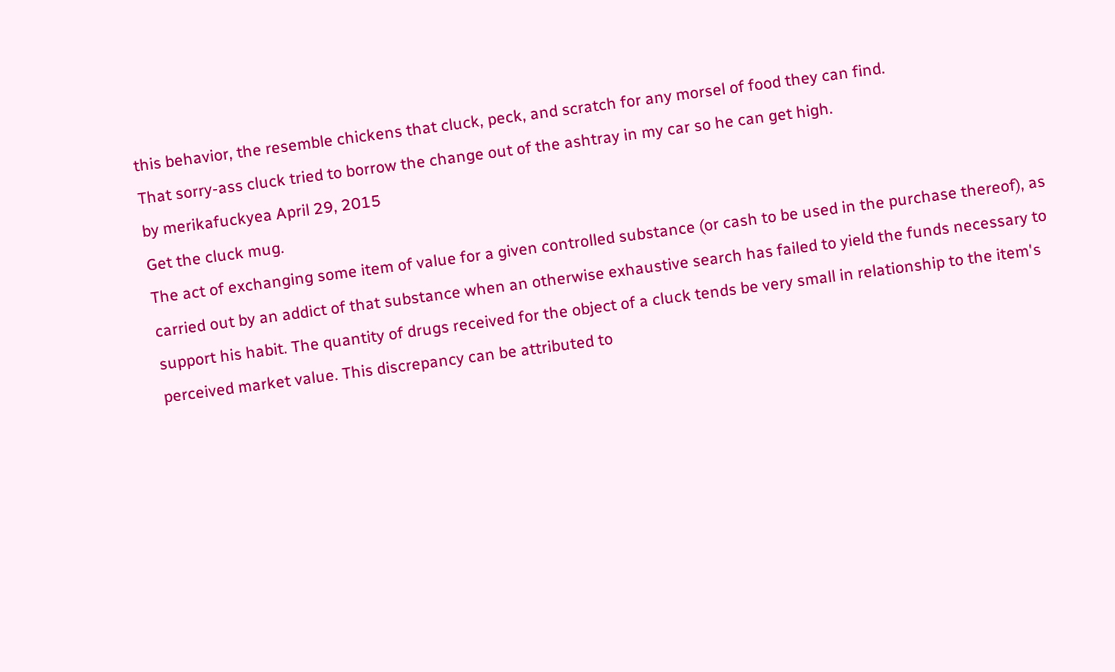this behavior, the resemble chickens that cluck, peck, and scratch for any morsel of food they can find.
That sorry-ass cluck tried to borrow the change out of the ashtray in my car so he can get high.
by merikafuckyea April 29, 2015
Get the cluck mug.
The act of exchanging some item of value for a given controlled substance (or cash to be used in the purchase thereof), as carried out by an addict of that substance when an otherwise exhaustive search has failed to yield the funds necessary to support his habit. The quantity of drugs received for the object of a cluck tends be very small in relationship to the item's perceived market value. This discrepancy can be attributed to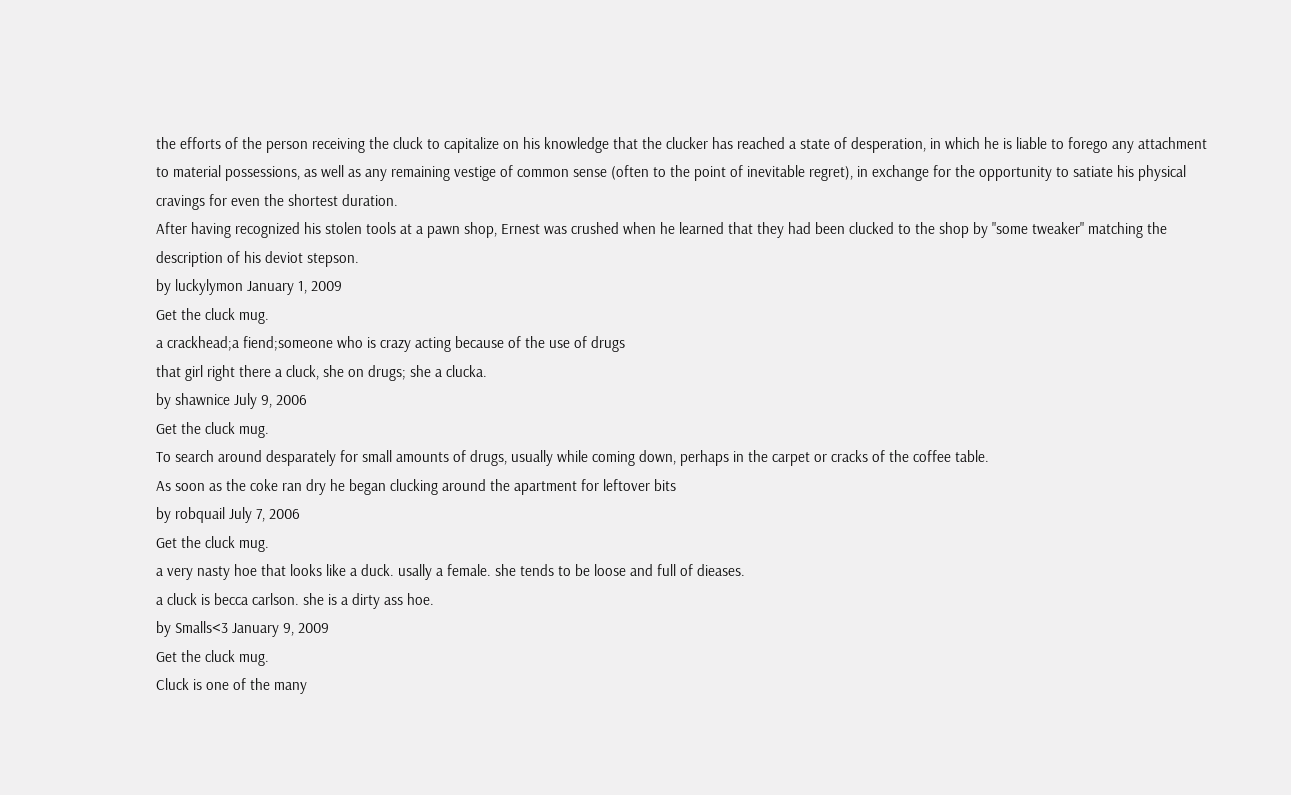the efforts of the person receiving the cluck to capitalize on his knowledge that the clucker has reached a state of desperation, in which he is liable to forego any attachment to material possessions, as well as any remaining vestige of common sense (often to the point of inevitable regret), in exchange for the opportunity to satiate his physical cravings for even the shortest duration.
After having recognized his stolen tools at a pawn shop, Ernest was crushed when he learned that they had been clucked to the shop by "some tweaker" matching the description of his deviot stepson.
by luckylymon January 1, 2009
Get the cluck mug.
a crackhead;a fiend;someone who is crazy acting because of the use of drugs
that girl right there a cluck, she on drugs; she a clucka.
by shawnice July 9, 2006
Get the cluck mug.
To search around desparately for small amounts of drugs, usually while coming down, perhaps in the carpet or cracks of the coffee table.
As soon as the coke ran dry he began clucking around the apartment for leftover bits
by robquail July 7, 2006
Get the cluck mug.
a very nasty hoe that looks like a duck. usally a female. she tends to be loose and full of dieases.
a cluck is becca carlson. she is a dirty ass hoe.
by Smalls<3 January 9, 2009
Get the cluck mug.
Cluck is one of the many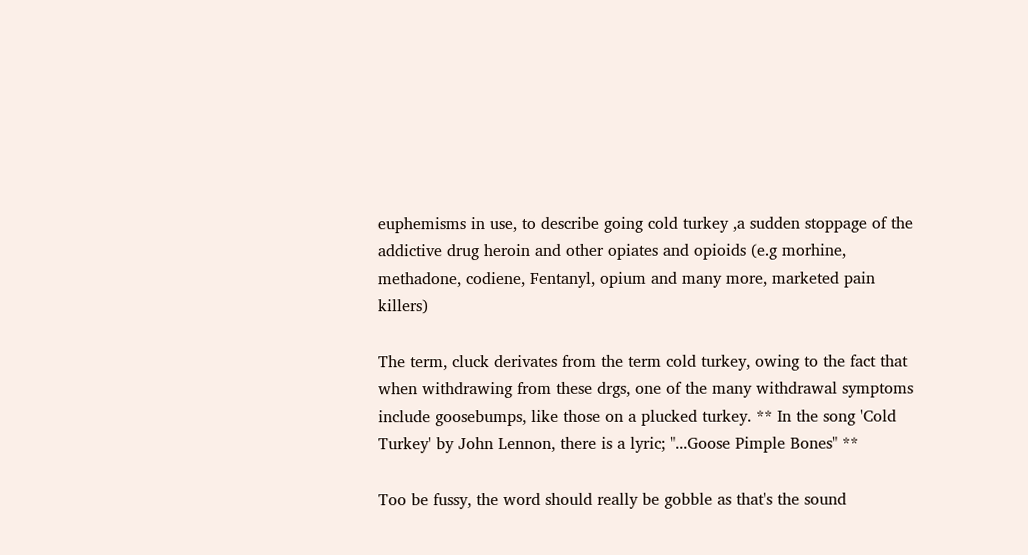euphemisms in use, to describe going cold turkey ,a sudden stoppage of the addictive drug heroin and other opiates and opioids (e.g morhine, methadone, codiene, Fentanyl, opium and many more, marketed pain killers)

The term, cluck derivates from the term cold turkey, owing to the fact that when withdrawing from these drgs, one of the many withdrawal symptoms include goosebumps, like those on a plucked turkey. ** In the song 'Cold Turkey' by John Lennon, there is a lyric; "...Goose Pimple Bones" **

Too be fussy, the word should really be gobble as that's the sound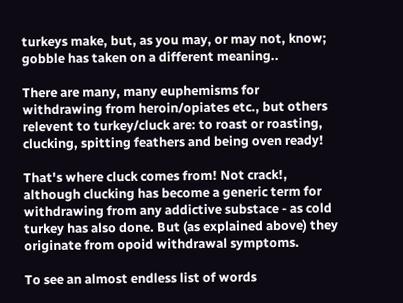turkeys make, but, as you may, or may not, know; gobble has taken on a different meaning..

There are many, many euphemisms for withdrawing from heroin/opiates etc., but others relevent to turkey/cluck are: to roast or roasting, clucking, spitting feathers and being oven ready!

That's where cluck comes from! Not crack!, although clucking has become a generic term for withdrawing from any addictive substace - as cold turkey has also done. But (as explained above) they originate from opoid withdrawal symptoms.

To see an almost endless list of words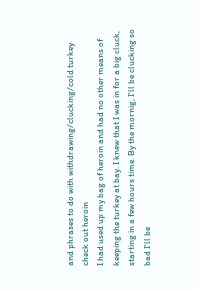and phrases to do with withdrawing/clucking/cold turkey check out heroin
I had used up my bag of heroin and had no other means of keeping the turkey at bay. I knew that I was in for a big cluck, starting in a few hours time. By the mornig, I'll be clucking so bad I'll be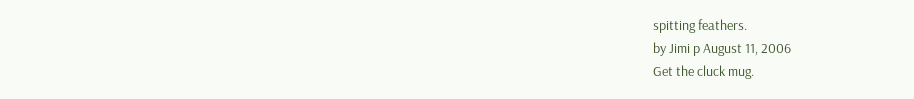spitting feathers.
by Jimi p August 11, 2006
Get the cluck mug.